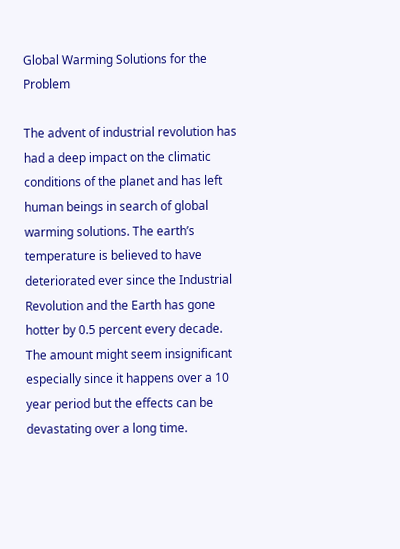Global Warming Solutions for the Problem

The advent of industrial revolution has had a deep impact on the climatic conditions of the planet and has left human beings in search of global warming solutions. The earth’s temperature is believed to have deteriorated ever since the Industrial Revolution and the Earth has gone hotter by 0.5 percent every decade. The amount might seem insignificant especially since it happens over a 10 year period but the effects can be devastating over a long time.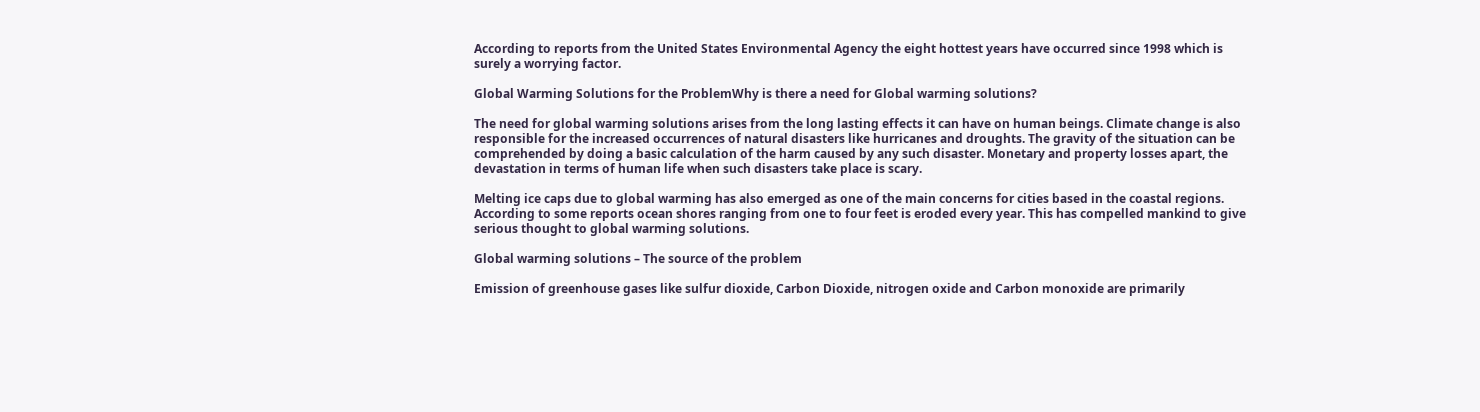According to reports from the United States Environmental Agency the eight hottest years have occurred since 1998 which is surely a worrying factor.

Global Warming Solutions for the ProblemWhy is there a need for Global warming solutions?

The need for global warming solutions arises from the long lasting effects it can have on human beings. Climate change is also responsible for the increased occurrences of natural disasters like hurricanes and droughts. The gravity of the situation can be comprehended by doing a basic calculation of the harm caused by any such disaster. Monetary and property losses apart, the devastation in terms of human life when such disasters take place is scary.

Melting ice caps due to global warming has also emerged as one of the main concerns for cities based in the coastal regions. According to some reports ocean shores ranging from one to four feet is eroded every year. This has compelled mankind to give serious thought to global warming solutions.

Global warming solutions – The source of the problem

Emission of greenhouse gases like sulfur dioxide, Carbon Dioxide, nitrogen oxide and Carbon monoxide are primarily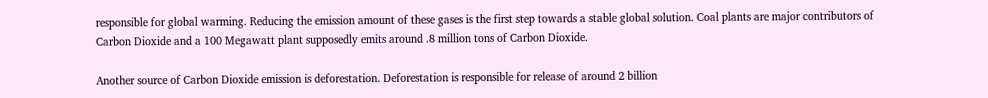responsible for global warming. Reducing the emission amount of these gases is the first step towards a stable global solution. Coal plants are major contributors of Carbon Dioxide and a 100 Megawatt plant supposedly emits around .8 million tons of Carbon Dioxide.

Another source of Carbon Dioxide emission is deforestation. Deforestation is responsible for release of around 2 billion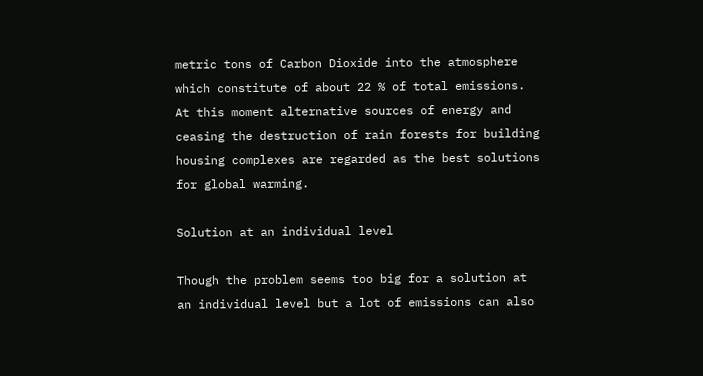metric tons of Carbon Dioxide into the atmosphere which constitute of about 22 % of total emissions. At this moment alternative sources of energy and ceasing the destruction of rain forests for building housing complexes are regarded as the best solutions for global warming.

Solution at an individual level

Though the problem seems too big for a solution at an individual level but a lot of emissions can also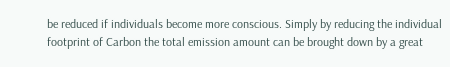be reduced if individuals become more conscious. Simply by reducing the individual footprint of Carbon the total emission amount can be brought down by a great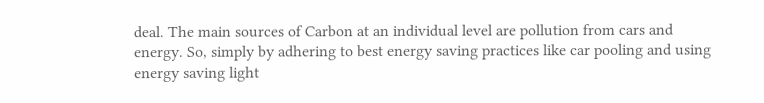deal. The main sources of Carbon at an individual level are pollution from cars and energy. So, simply by adhering to best energy saving practices like car pooling and using energy saving light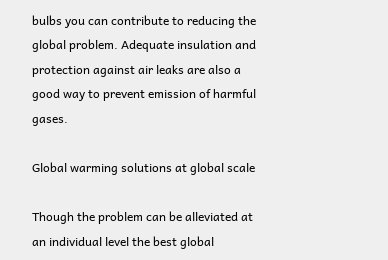bulbs you can contribute to reducing the global problem. Adequate insulation and protection against air leaks are also a good way to prevent emission of harmful gases.

Global warming solutions at global scale

Though the problem can be alleviated at an individual level the best global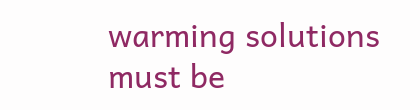warming solutions must be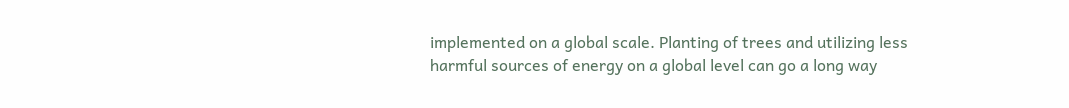implemented on a global scale. Planting of trees and utilizing less harmful sources of energy on a global level can go a long way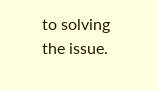to solving the issue.